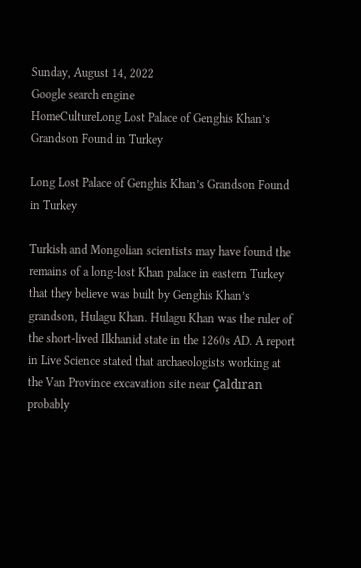Sunday, August 14, 2022
Google search engine
HomeCultureLong Lost Palace of Genghis Khan’s Grandson Found in Turkey

Long Lost Palace of Genghis Khan’s Grandson Found in Turkey

Turkish and Mongolian scientists may have found the remains of a long-lost Khan palace in eastern Turkey that they believe was built by Genghis Khan’s grandson, Hulagu Khan. Hulagu Khan was the ruler of the short-lived Ilkhanid state in the 1260s AD. A report in Live Science stated that archaeologists working at the Van Province excavation site near Çaldıran probably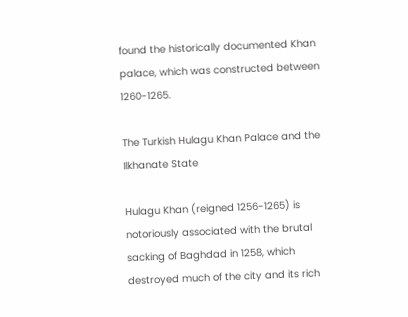found the historically documented Khan palace, which was constructed between 1260-1265.

The Turkish Hulagu Khan Palace and the Ilkhanate State

Hulagu Khan (reigned 1256-1265) is notoriously associated with the brutal sacking of Baghdad in 1258, which destroyed much of the city and its rich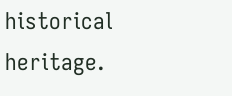historical heritage.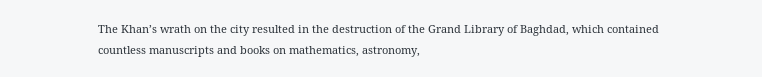The Khan’s wrath on the city resulted in the destruction of the Grand Library of Baghdad, which contained countless manuscripts and books on mathematics, astronomy,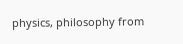physics, philosophy from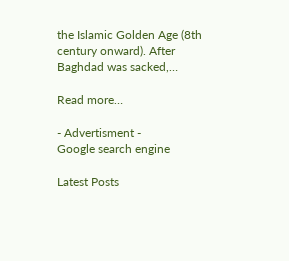the Islamic Golden Age (8th century onward). After Baghdad was sacked,…

Read more…

- Advertisment -
Google search engine

Latest Posts